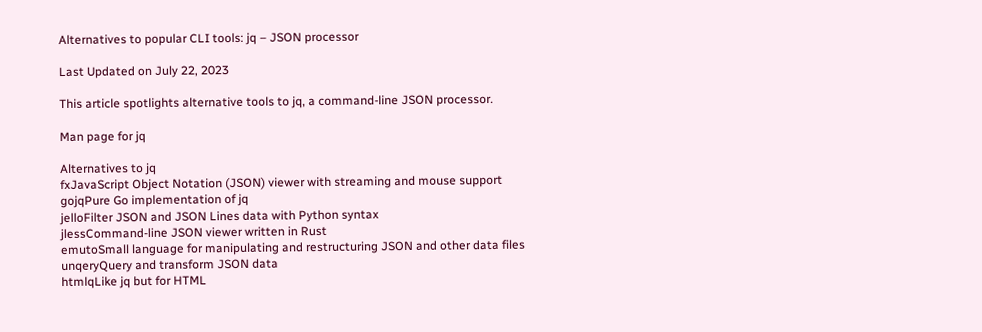Alternatives to popular CLI tools: jq – JSON processor

Last Updated on July 22, 2023

This article spotlights alternative tools to jq, a command-line JSON processor.

Man page for jq

Alternatives to jq
fxJavaScript Object Notation (JSON) viewer with streaming and mouse support
gojqPure Go implementation of jq
jelloFilter JSON and JSON Lines data with Python syntax
jlessCommand-line JSON viewer written in Rust
emutoSmall language for manipulating and restructuring JSON and other data files
unqeryQuery and transform JSON data
htmlqLike jq but for HTML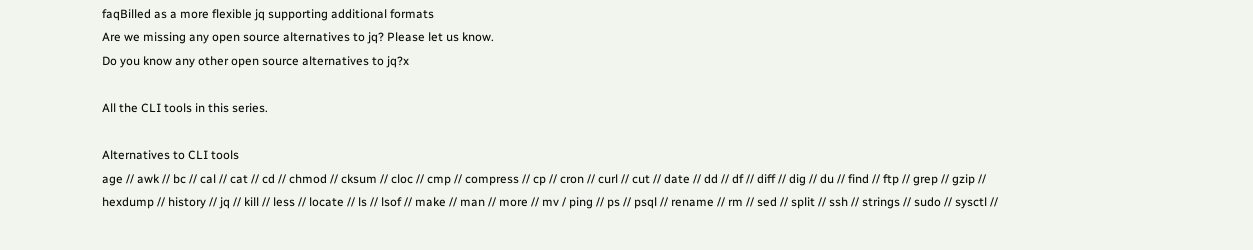faqBilled as a more flexible jq supporting additional formats
Are we missing any open source alternatives to jq? Please let us know.
Do you know any other open source alternatives to jq?x

All the CLI tools in this series.

Alternatives to CLI tools
age // awk // bc // cal // cat // cd // chmod // cksum // cloc // cmp // compress // cp // cron // curl // cut // date // dd // df // diff // dig // du // find // ftp // grep // gzip // hexdump // history // jq // kill // less // locate // ls // lsof // make // man // more // mv / ping // ps // psql // rename // rm // sed // split // ssh // strings // sudo // sysctl //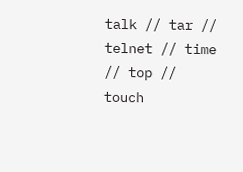talk // tar // telnet // time // top // touch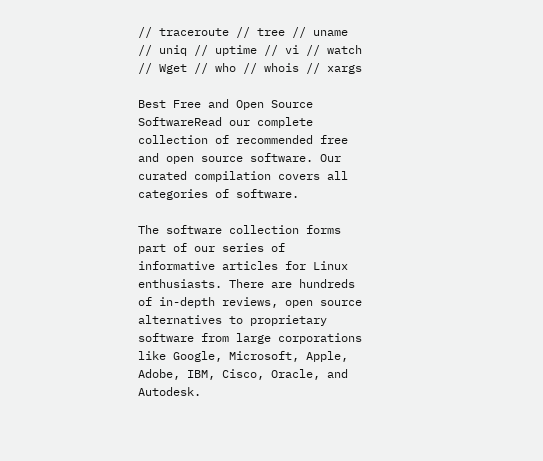// traceroute // tree // uname // uniq // uptime // vi // watch // Wget // who // whois // xargs

Best Free and Open Source SoftwareRead our complete collection of recommended free and open source software. Our curated compilation covers all categories of software.

The software collection forms part of our series of informative articles for Linux enthusiasts. There are hundreds of in-depth reviews, open source alternatives to proprietary software from large corporations like Google, Microsoft, Apple, Adobe, IBM, Cisco, Oracle, and Autodesk.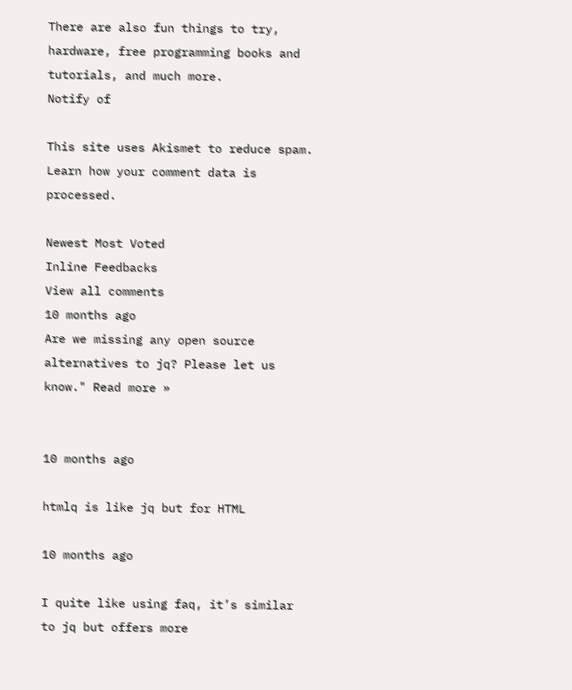There are also fun things to try, hardware, free programming books and tutorials, and much more.
Notify of

This site uses Akismet to reduce spam. Learn how your comment data is processed.

Newest Most Voted
Inline Feedbacks
View all comments
10 months ago
Are we missing any open source alternatives to jq? Please let us know." Read more »


10 months ago

htmlq is like jq but for HTML

10 months ago

I quite like using faq, it’s similar to jq but offers more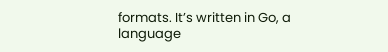formats. It’s written in Go, a language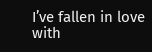I’ve fallen in love with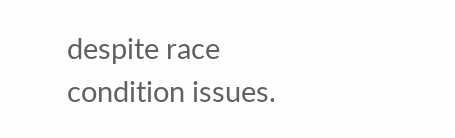despite race condition issues.